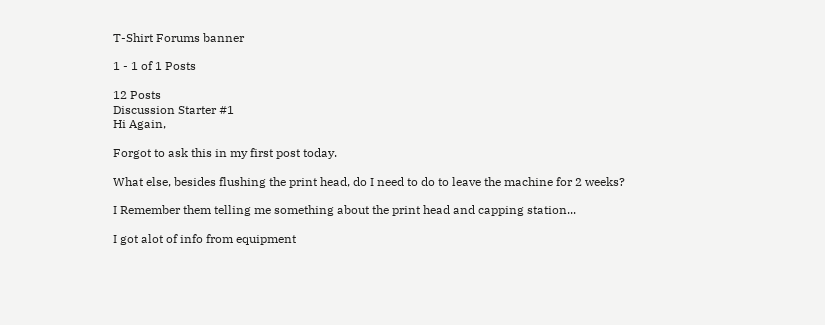T-Shirt Forums banner

1 - 1 of 1 Posts

12 Posts
Discussion Starter #1
Hi Again,

Forgot to ask this in my first post today.

What else, besides flushing the print head, do I need to do to leave the machine for 2 weeks?

I Remember them telling me something about the print head and capping station...

I got alot of info from equipment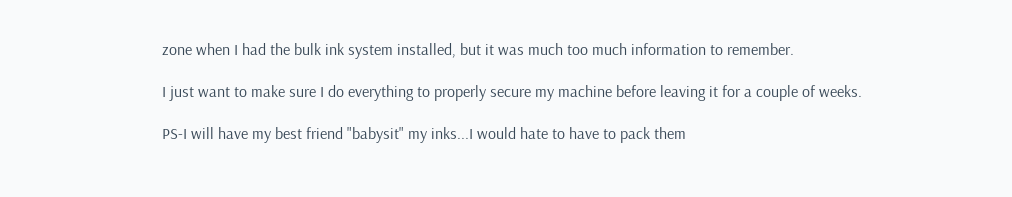zone when I had the bulk ink system installed, but it was much too much information to remember.

I just want to make sure I do everything to properly secure my machine before leaving it for a couple of weeks.

PS-I will have my best friend "babysit" my inks...I would hate to have to pack them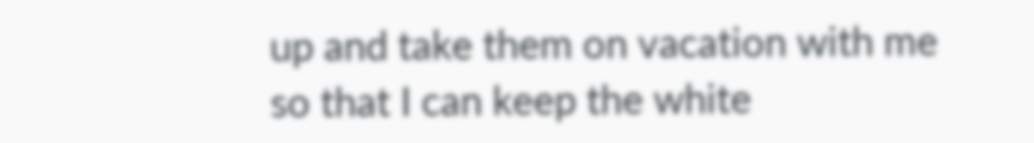up and take them on vacation with me so that I can keep the white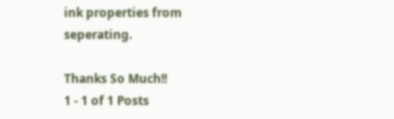ink properties from seperating.

Thanks So Much!!
1 - 1 of 1 Posts